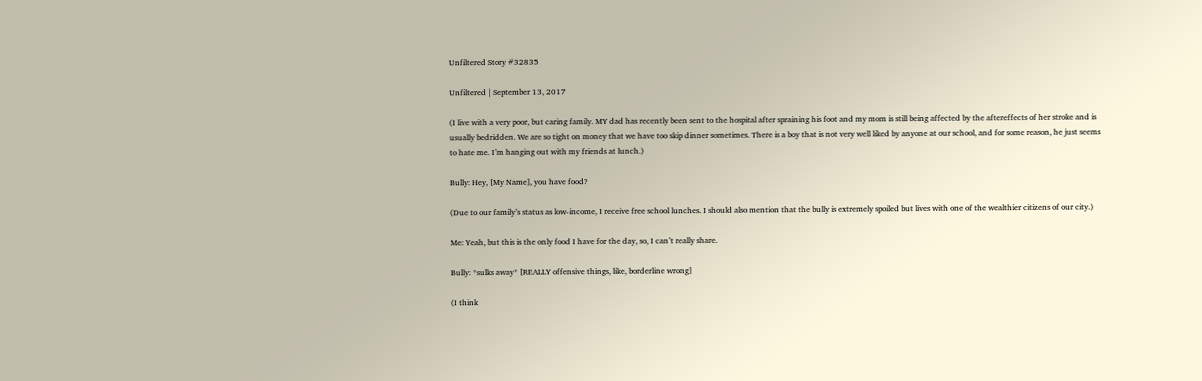Unfiltered Story #32835

Unfiltered | September 13, 2017

(I live with a very poor, but caring family. MY dad has recently been sent to the hospital after spraining his foot and my mom is still being affected by the aftereffects of her stroke and is usually bedridden. We are so tight on money that we have too skip dinner sometimes. There is a boy that is not very well liked by anyone at our school, and for some reason, he just seems to hate me. I’m hanging out with my friends at lunch.)

Bully: Hey, [My Name], you have food?

(Due to our family’s status as low-income, I receive free school lunches. I should also mention that the bully is extremely spoiled but lives with one of the wealthier citizens of our city.)

Me: Yeah, but this is the only food I have for the day, so, I can’t really share.

Bully: *sulks away* [REALLY offensive things, like, borderline wrong]

(I think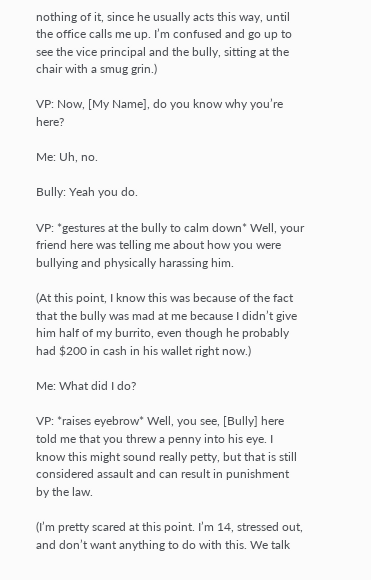nothing of it, since he usually acts this way, until the office calls me up. I’m confused and go up to see the vice principal and the bully, sitting at the chair with a smug grin.)

VP: Now, [My Name], do you know why you’re here?

Me: Uh, no.

Bully: Yeah you do.

VP: *gestures at the bully to calm down* Well, your friend here was telling me about how you were bullying and physically harassing him.

(At this point, I know this was because of the fact that the bully was mad at me because I didn’t give him half of my burrito, even though he probably had $200 in cash in his wallet right now.)

Me: What did I do?

VP: *raises eyebrow* Well, you see, [Bully] here told me that you threw a penny into his eye. I know this might sound really petty, but that is still considered assault and can result in punishment by the law.

(I’m pretty scared at this point. I’m 14, stressed out, and don’t want anything to do with this. We talk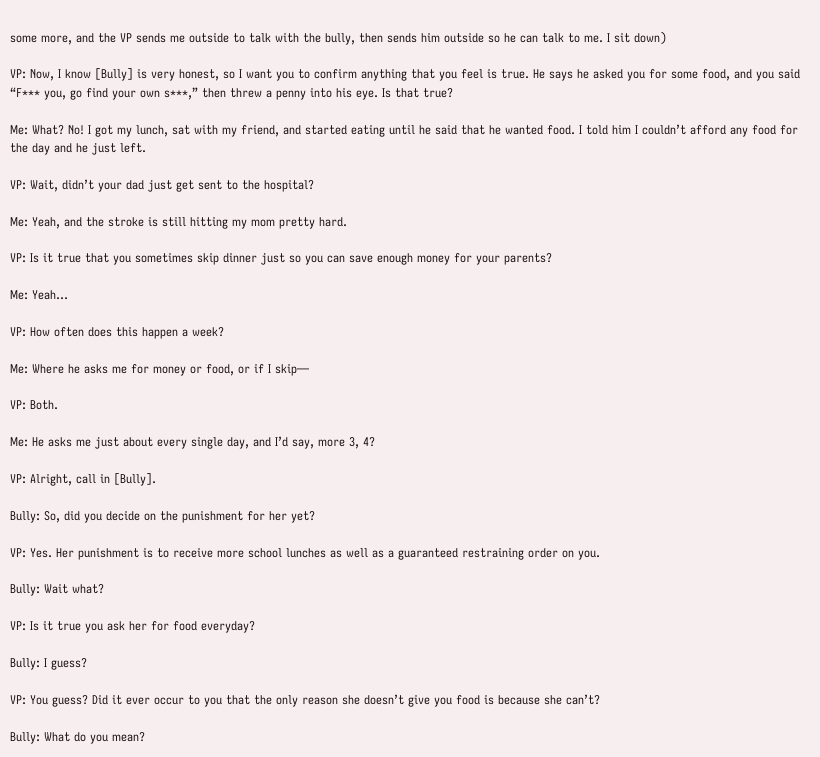some more, and the VP sends me outside to talk with the bully, then sends him outside so he can talk to me. I sit down)

VP: Now, I know [Bully] is very honest, so I want you to confirm anything that you feel is true. He says he asked you for some food, and you said “F*** you, go find your own s***,” then threw a penny into his eye. Is that true?

Me: What? No! I got my lunch, sat with my friend, and started eating until he said that he wanted food. I told him I couldn’t afford any food for the day and he just left.

VP: Wait, didn’t your dad just get sent to the hospital?

Me: Yeah, and the stroke is still hitting my mom pretty hard.

VP: Is it true that you sometimes skip dinner just so you can save enough money for your parents?

Me: Yeah…

VP: How often does this happen a week?

Me: Where he asks me for money or food, or if I skip—

VP: Both.

Me: He asks me just about every single day, and I’d say, more 3, 4?

VP: Alright, call in [Bully].

Bully: So, did you decide on the punishment for her yet?

VP: Yes. Her punishment is to receive more school lunches as well as a guaranteed restraining order on you.

Bully: Wait what?

VP: Is it true you ask her for food everyday?

Bully: I guess?

VP: You guess? Did it ever occur to you that the only reason she doesn’t give you food is because she can’t?

Bully: What do you mean?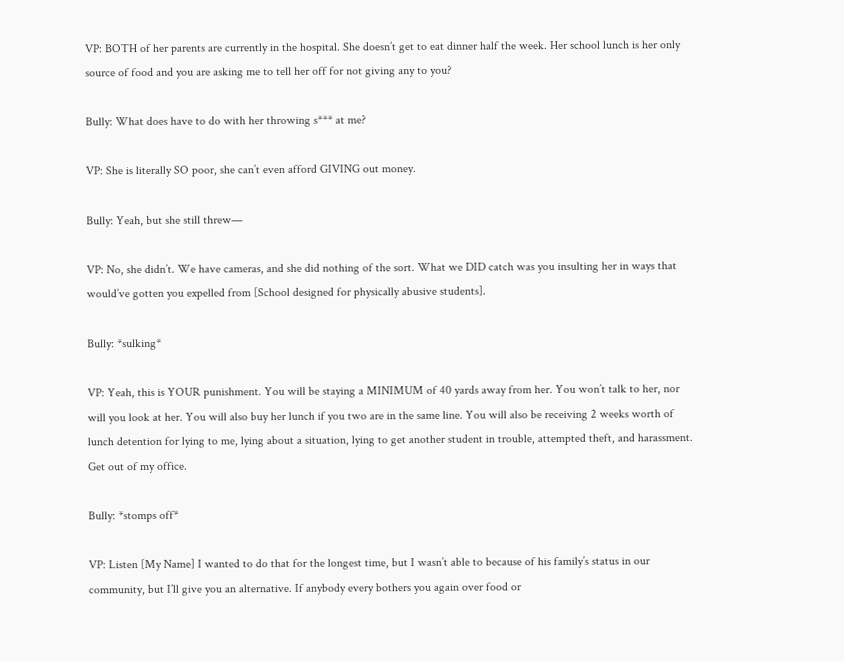VP: BOTH of her parents are currently in the hospital. She doesn’t get to eat dinner half the week. Her school lunch is her only source of food and you are asking me to tell her off for not giving any to you?

Bully: What does have to do with her throwing s*** at me?

VP: She is literally SO poor, she can’t even afford GIVING out money.

Bully: Yeah, but she still threw—

VP: No, she didn’t. We have cameras, and she did nothing of the sort. What we DID catch was you insulting her in ways that would’ve gotten you expelled from [School designed for physically abusive students].

Bully: *sulking*

VP: Yeah, this is YOUR punishment. You will be staying a MINIMUM of 40 yards away from her. You won’t talk to her, nor will you look at her. You will also buy her lunch if you two are in the same line. You will also be receiving 2 weeks worth of lunch detention for lying to me, lying about a situation, lying to get another student in trouble, attempted theft, and harassment. Get out of my office.

Bully: *stomps off*

VP: Listen [My Name] I wanted to do that for the longest time, but I wasn’t able to because of his family’s status in our community, but I’ll give you an alternative. If anybody every bothers you again over food or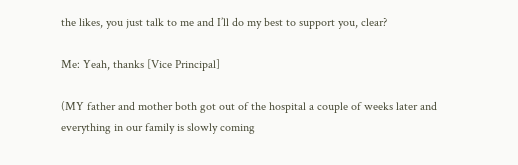the likes, you just talk to me and I’ll do my best to support you, clear?

Me: Yeah, thanks [Vice Principal]

(MY father and mother both got out of the hospital a couple of weeks later and everything in our family is slowly coming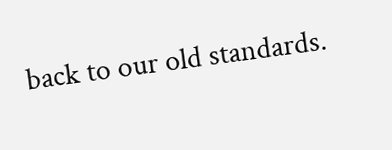back to our old standards.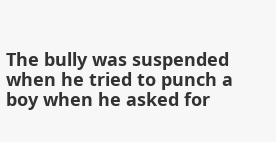The bully was suspended when he tried to punch a boy when he asked for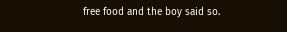free food and the boy said so.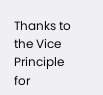Thanks to the Vice Principle for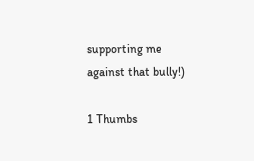supporting me against that bully!)

1 Thumbs